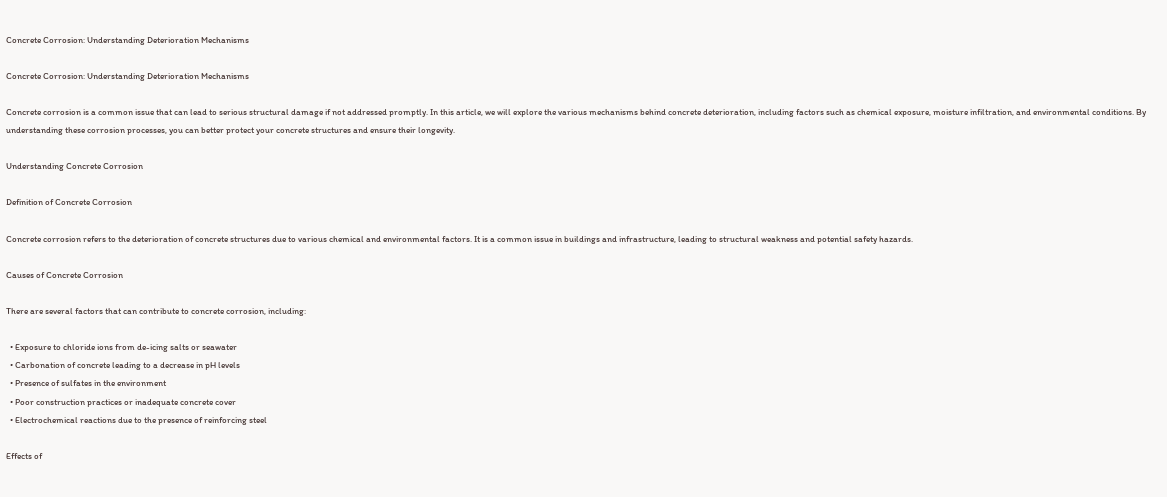Concrete Corrosion: Understanding Deterioration Mechanisms

Concrete Corrosion: Understanding Deterioration Mechanisms

Concrete corrosion is a common issue that can lead to serious structural damage if not addressed promptly. In this article, we will explore the various mechanisms behind concrete deterioration, including factors such as chemical exposure, moisture infiltration, and environmental conditions. By understanding these corrosion processes, you can better protect your concrete structures and ensure their longevity.

Understanding Concrete Corrosion

Definition of Concrete Corrosion

Concrete corrosion refers to the deterioration of concrete structures due to various chemical and environmental factors. It is a common issue in buildings and infrastructure, leading to structural weakness and potential safety hazards.

Causes of Concrete Corrosion

There are several factors that can contribute to concrete corrosion, including:

  • Exposure to chloride ions from de-icing salts or seawater
  • Carbonation of concrete leading to a decrease in pH levels
  • Presence of sulfates in the environment
  • Poor construction practices or inadequate concrete cover
  • Electrochemical reactions due to the presence of reinforcing steel

Effects of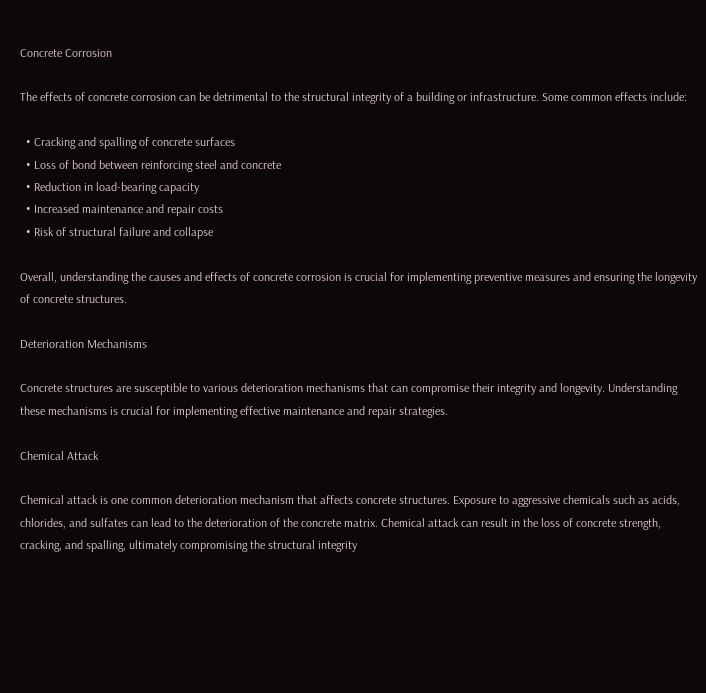Concrete Corrosion

The effects of concrete corrosion can be detrimental to the structural integrity of a building or infrastructure. Some common effects include:

  • Cracking and spalling of concrete surfaces
  • Loss of bond between reinforcing steel and concrete
  • Reduction in load-bearing capacity
  • Increased maintenance and repair costs
  • Risk of structural failure and collapse

Overall, understanding the causes and effects of concrete corrosion is crucial for implementing preventive measures and ensuring the longevity of concrete structures.

Deterioration Mechanisms

Concrete structures are susceptible to various deterioration mechanisms that can compromise their integrity and longevity. Understanding these mechanisms is crucial for implementing effective maintenance and repair strategies.

Chemical Attack

Chemical attack is one common deterioration mechanism that affects concrete structures. Exposure to aggressive chemicals such as acids, chlorides, and sulfates can lead to the deterioration of the concrete matrix. Chemical attack can result in the loss of concrete strength, cracking, and spalling, ultimately compromising the structural integrity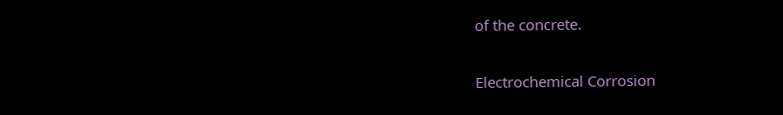of the concrete.

Electrochemical Corrosion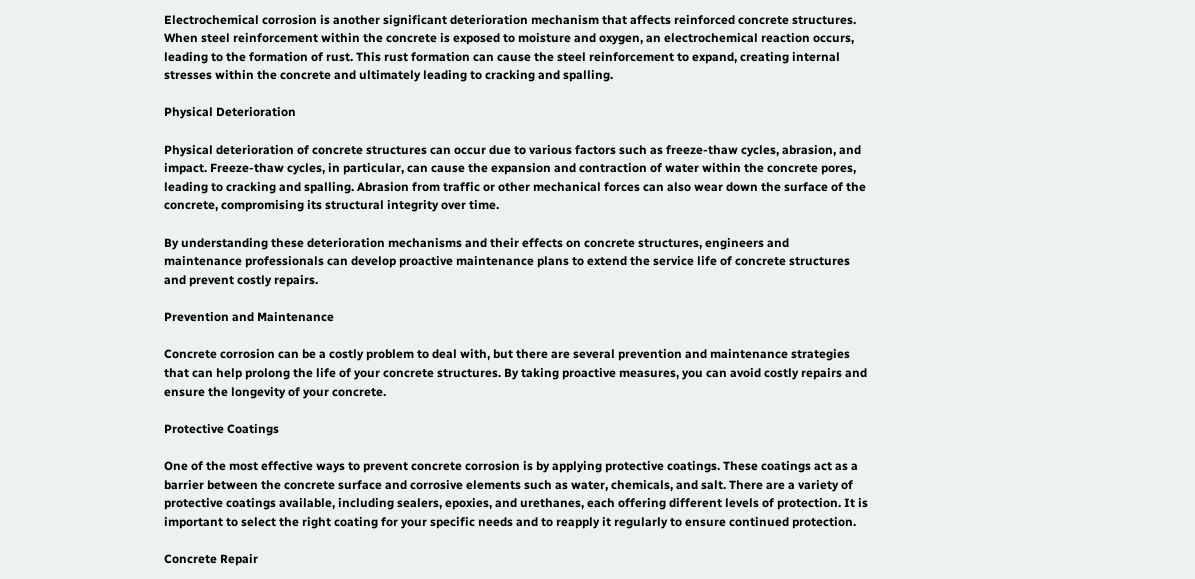Electrochemical corrosion is another significant deterioration mechanism that affects reinforced concrete structures. When steel reinforcement within the concrete is exposed to moisture and oxygen, an electrochemical reaction occurs, leading to the formation of rust. This rust formation can cause the steel reinforcement to expand, creating internal stresses within the concrete and ultimately leading to cracking and spalling.

Physical Deterioration

Physical deterioration of concrete structures can occur due to various factors such as freeze-thaw cycles, abrasion, and impact. Freeze-thaw cycles, in particular, can cause the expansion and contraction of water within the concrete pores, leading to cracking and spalling. Abrasion from traffic or other mechanical forces can also wear down the surface of the concrete, compromising its structural integrity over time.

By understanding these deterioration mechanisms and their effects on concrete structures, engineers and maintenance professionals can develop proactive maintenance plans to extend the service life of concrete structures and prevent costly repairs.

Prevention and Maintenance

Concrete corrosion can be a costly problem to deal with, but there are several prevention and maintenance strategies that can help prolong the life of your concrete structures. By taking proactive measures, you can avoid costly repairs and ensure the longevity of your concrete.

Protective Coatings

One of the most effective ways to prevent concrete corrosion is by applying protective coatings. These coatings act as a barrier between the concrete surface and corrosive elements such as water, chemicals, and salt. There are a variety of protective coatings available, including sealers, epoxies, and urethanes, each offering different levels of protection. It is important to select the right coating for your specific needs and to reapply it regularly to ensure continued protection.

Concrete Repair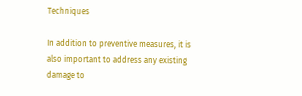Techniques

In addition to preventive measures, it is also important to address any existing damage to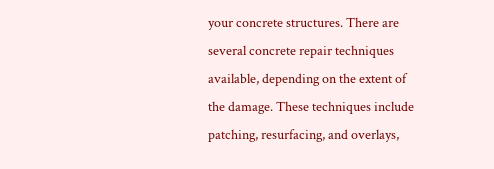your concrete structures. There are several concrete repair techniques available, depending on the extent of the damage. These techniques include patching, resurfacing, and overlays,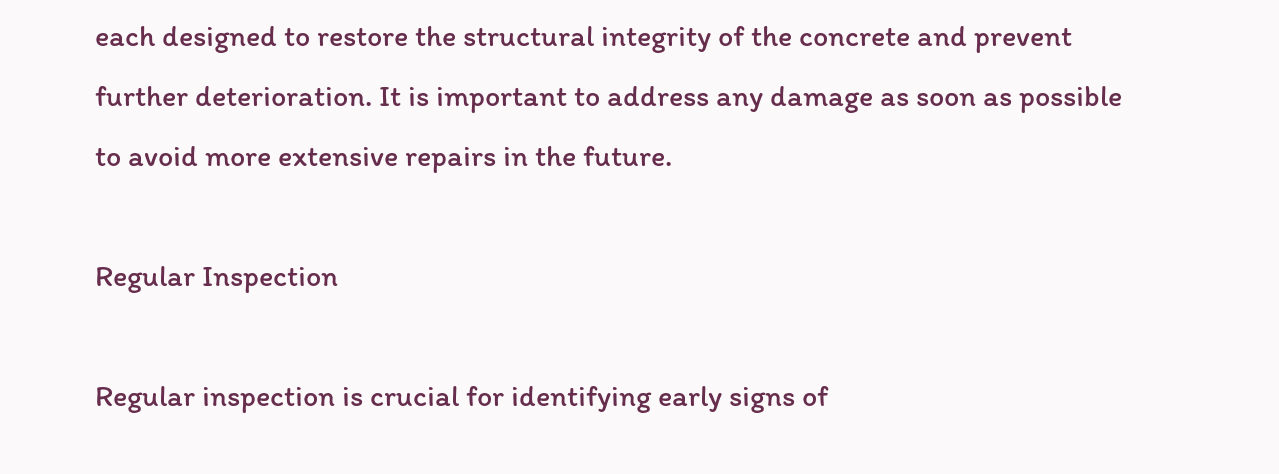each designed to restore the structural integrity of the concrete and prevent further deterioration. It is important to address any damage as soon as possible to avoid more extensive repairs in the future.

Regular Inspection

Regular inspection is crucial for identifying early signs of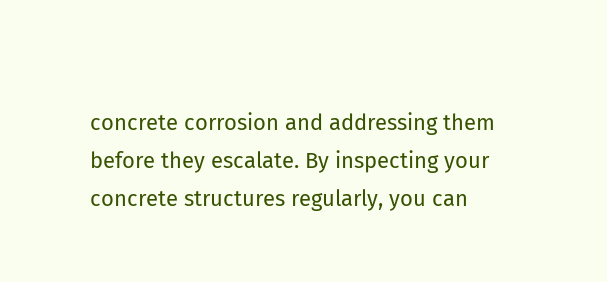concrete corrosion and addressing them before they escalate. By inspecting your concrete structures regularly, you can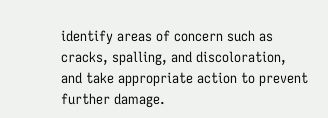identify areas of concern such as cracks, spalling, and discoloration, and take appropriate action to prevent further damage.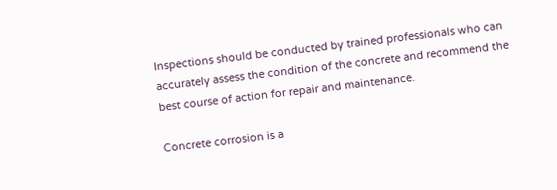Inspections should be conducted by trained professionals who can accurately assess the condition of the concrete and recommend the best course of action for repair and maintenance.

Concrete corrosion is a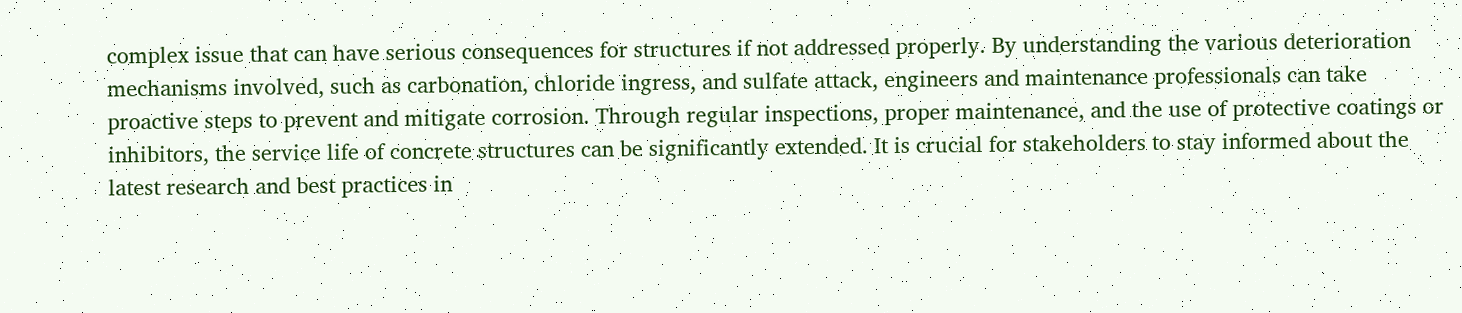complex issue that can have serious consequences for structures if not addressed properly. By understanding the various deterioration mechanisms involved, such as carbonation, chloride ingress, and sulfate attack, engineers and maintenance professionals can take proactive steps to prevent and mitigate corrosion. Through regular inspections, proper maintenance, and the use of protective coatings or inhibitors, the service life of concrete structures can be significantly extended. It is crucial for stakeholders to stay informed about the latest research and best practices in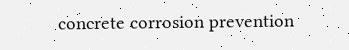concrete corrosion prevention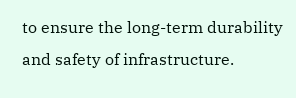to ensure the long-term durability and safety of infrastructure.